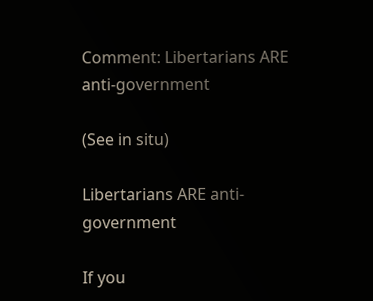Comment: Libertarians ARE anti-government

(See in situ)

Libertarians ARE anti-government

If you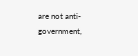are not anti-government,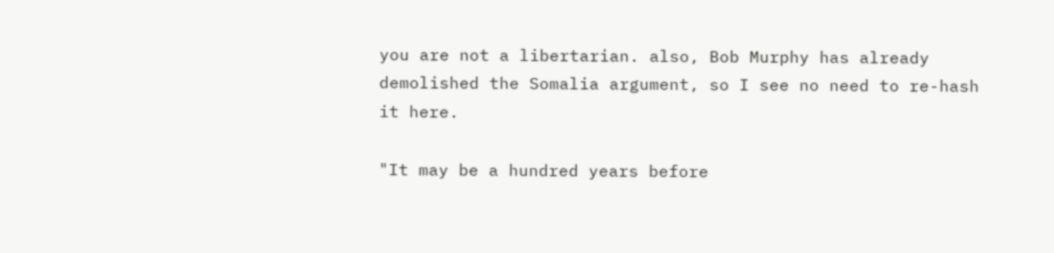you are not a libertarian. also, Bob Murphy has already demolished the Somalia argument, so I see no need to re-hash it here.

"It may be a hundred years before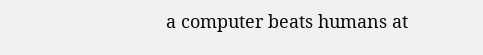a computer beats humans at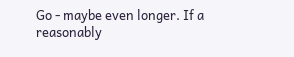Go - maybe even longer. If a reasonably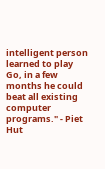intelligent person learned to play Go, in a few months he could beat all existing computer programs." - Piet Hut